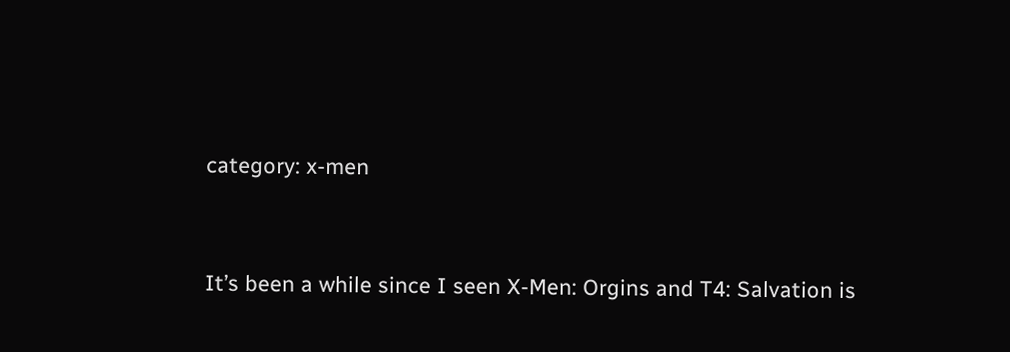category: x-men


It’s been a while since I seen X-Men: Orgins and T4: Salvation is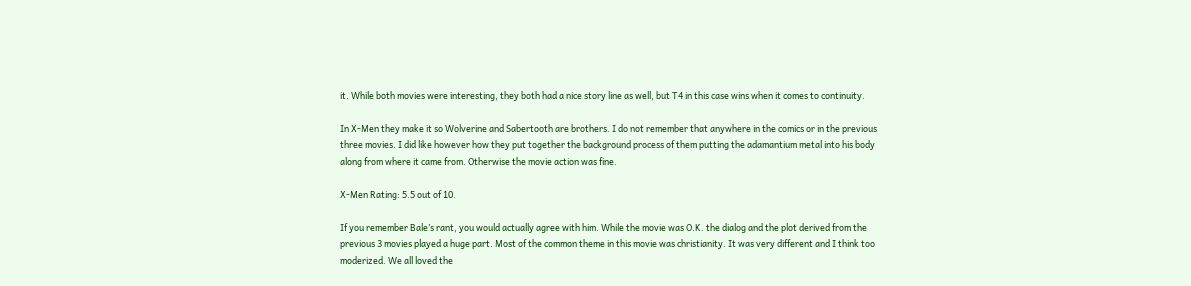it. While both movies were interesting, they both had a nice story line as well, but T4 in this case wins when it comes to continuity.

In X-Men they make it so Wolverine and Sabertooth are brothers. I do not remember that anywhere in the comics or in the previous three movies. I did like however how they put together the background process of them putting the adamantium metal into his body along from where it came from. Otherwise the movie action was fine.

X-Men Rating: 5.5 out of 10.

If you remember Bale’s rant, you would actually agree with him. While the movie was O.K. the dialog and the plot derived from the previous 3 movies played a huge part. Most of the common theme in this movie was christianity. It was very different and I think too moderized. We all loved the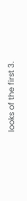looks of the first 3.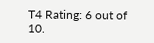T4 Rating: 6 out of 10.